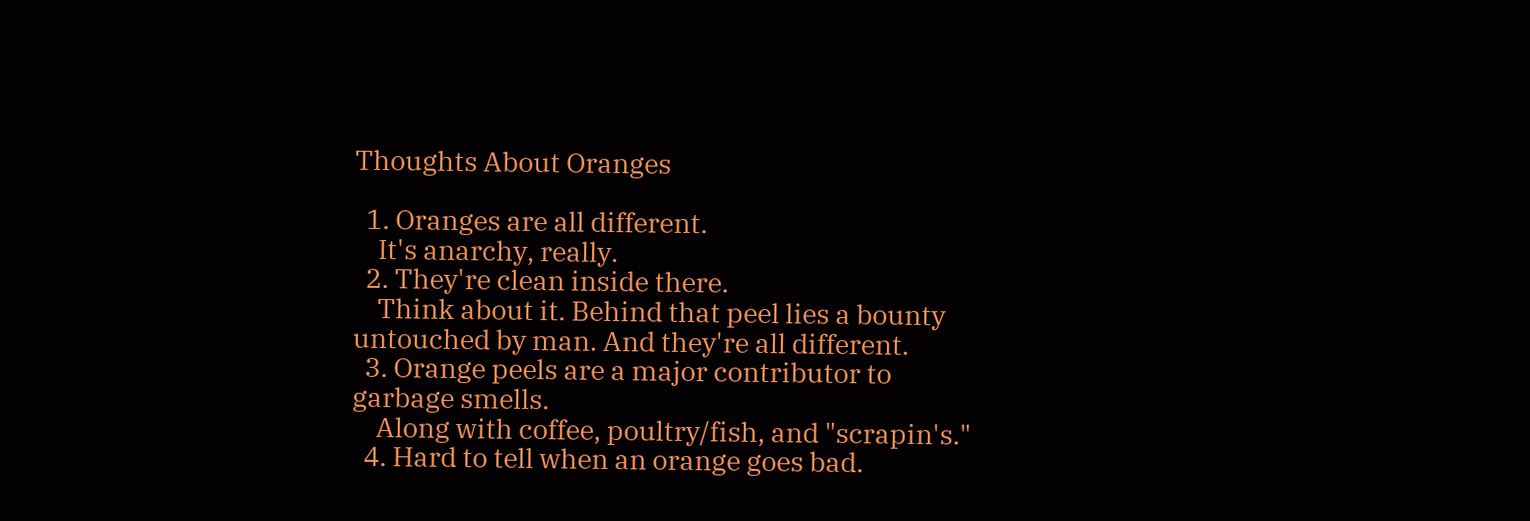Thoughts About Oranges

  1. Oranges are all different.
    It's anarchy, really.
  2. They're clean inside there.
    Think about it. Behind that peel lies a bounty untouched by man. And they're all different.
  3. Orange peels are a major contributor to garbage smells.
    Along with coffee, poultry/fish, and "scrapin's."
  4. Hard to tell when an orange goes bad.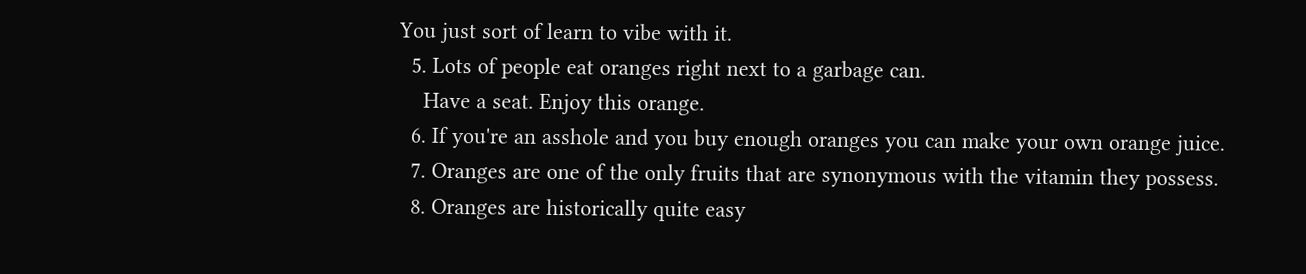You just sort of learn to vibe with it.
  5. Lots of people eat oranges right next to a garbage can.
    Have a seat. Enjoy this orange.
  6. If you're an asshole and you buy enough oranges you can make your own orange juice.
  7. Oranges are one of the only fruits that are synonymous with the vitamin they possess.
  8. Oranges are historically quite easy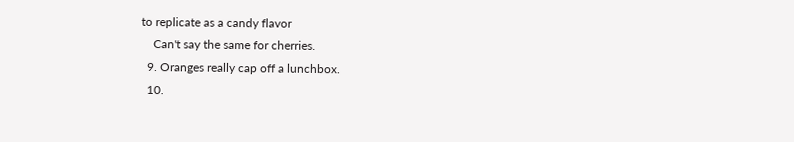to replicate as a candy flavor
    Can't say the same for cherries.
  9. Oranges really cap off a lunchbox.
  10.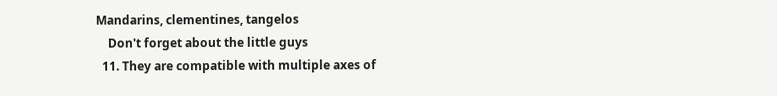Mandarins, clementines, tangelos
    Don't forget about the little guys
  11. They are compatible with multiple axes of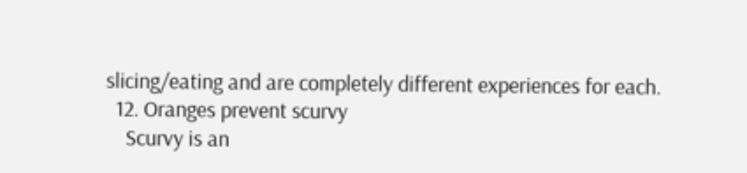slicing/eating and are completely different experiences for each.
  12. Oranges prevent scurvy
    Scurvy is an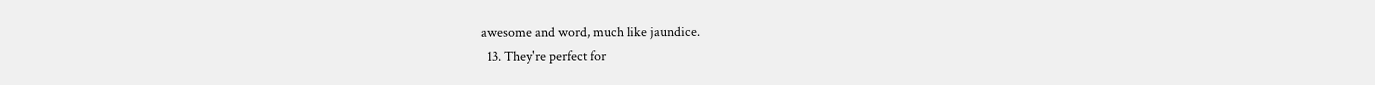awesome and word, much like jaundice.
  13. They're perfect for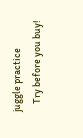juggle practice
    Try before you buy!